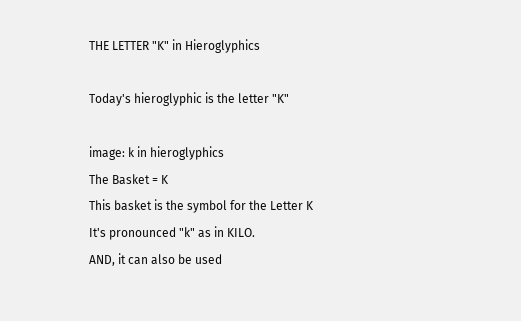THE LETTER "K" in Hieroglyphics

Today's hieroglyphic is the letter "K"

image: k in hieroglyphics
The Basket = K
This basket is the symbol for the Letter K
It's pronounced "k" as in KILO.
AND, it can also be used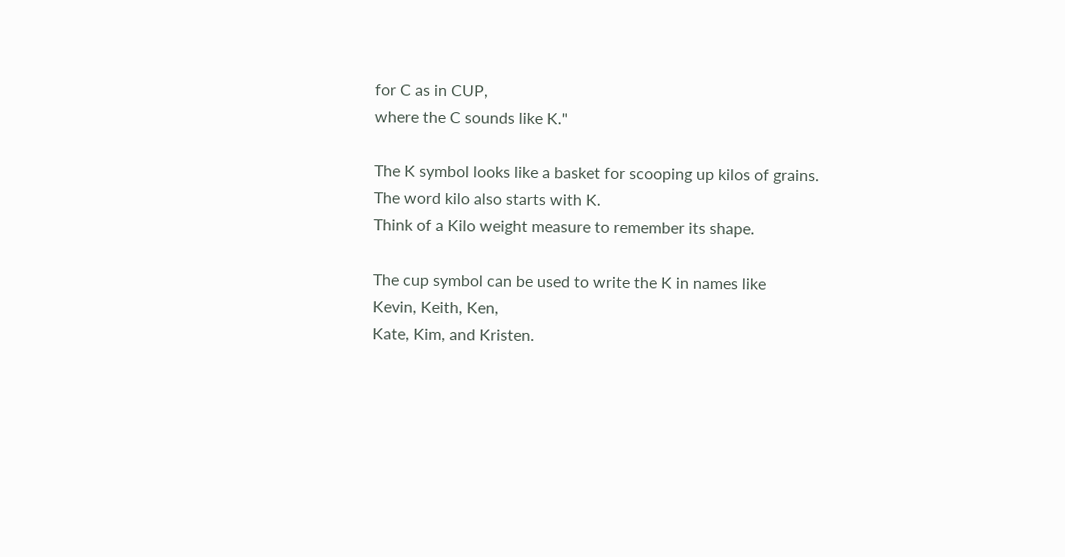for C as in CUP,
where the C sounds like K."

The K symbol looks like a basket for scooping up kilos of grains.
The word kilo also starts with K.
Think of a Kilo weight measure to remember its shape.

The cup symbol can be used to write the K in names like
Kevin, Keith, Ken,
Kate, Kim, and Kristen.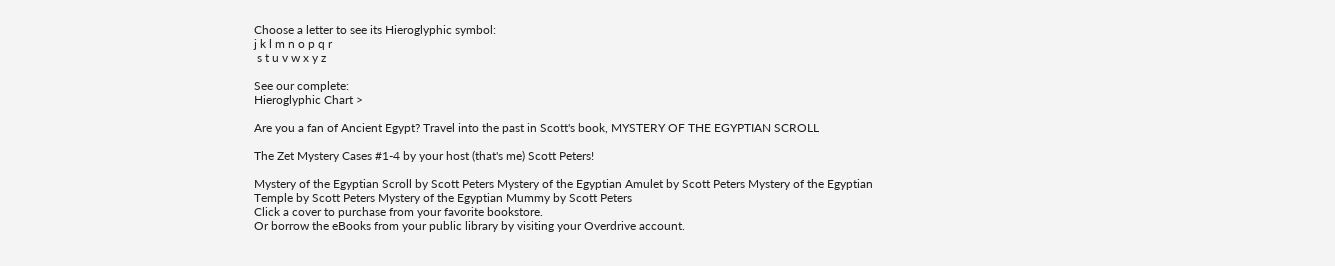Choose a letter to see its Hieroglyphic symbol:
j k l m n o p q r
 s t u v w x y z

See our complete:
Hieroglyphic Chart >

Are you a fan of Ancient Egypt? Travel into the past in Scott's book, MYSTERY OF THE EGYPTIAN SCROLL

The Zet Mystery Cases #1-4 by your host (that's me) Scott Peters!

Mystery of the Egyptian Scroll by Scott Peters Mystery of the Egyptian Amulet by Scott Peters Mystery of the Egyptian Temple by Scott Peters Mystery of the Egyptian Mummy by Scott Peters
Click a cover to purchase from your favorite bookstore.
Or borrow the eBooks from your public library by visiting your Overdrive account.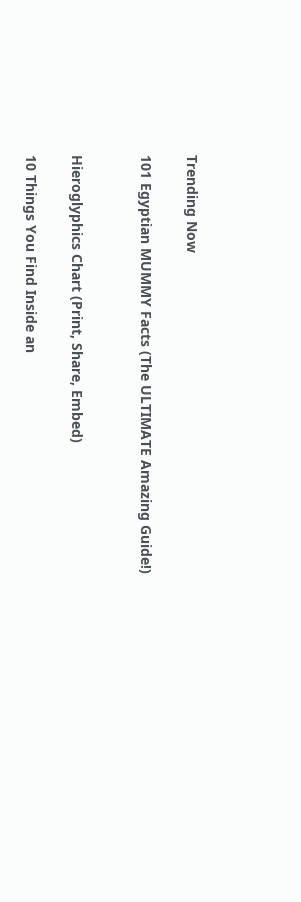Trending Now

101 Egyptian MUMMY Facts (The ULTIMATE Amazing Guide!)


Hieroglyphics Chart (Print, Share, Embed)

10 Things You Find Inside an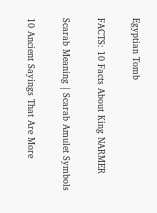Egyptian Tomb

FACTS: 10 Facts About King NARMER

Scarab Meaning | Scarab Amulet Symbols

10 Ancient Sayings That Are More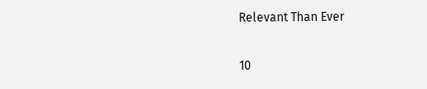Relevant Than Ever

10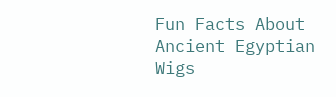Fun Facts About Ancient Egyptian Wigs